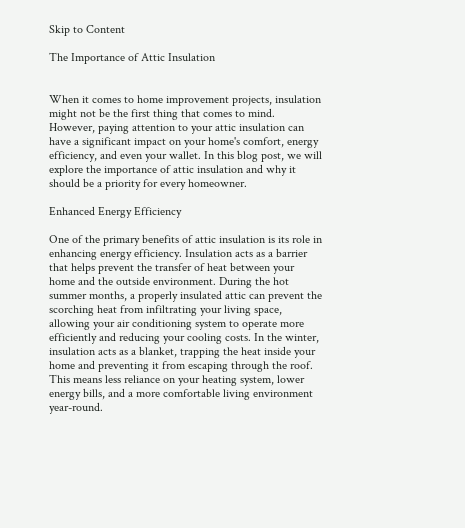Skip to Content

The Importance of Attic Insulation


When it comes to home improvement projects, insulation might not be the first thing that comes to mind. However, paying attention to your attic insulation can have a significant impact on your home's comfort, energy efficiency, and even your wallet. In this blog post, we will explore the importance of attic insulation and why it should be a priority for every homeowner.

Enhanced Energy Efficiency

One of the primary benefits of attic insulation is its role in enhancing energy efficiency. Insulation acts as a barrier that helps prevent the transfer of heat between your home and the outside environment. During the hot summer months, a properly insulated attic can prevent the scorching heat from infiltrating your living space, allowing your air conditioning system to operate more efficiently and reducing your cooling costs. In the winter, insulation acts as a blanket, trapping the heat inside your home and preventing it from escaping through the roof. This means less reliance on your heating system, lower energy bills, and a more comfortable living environment year-round.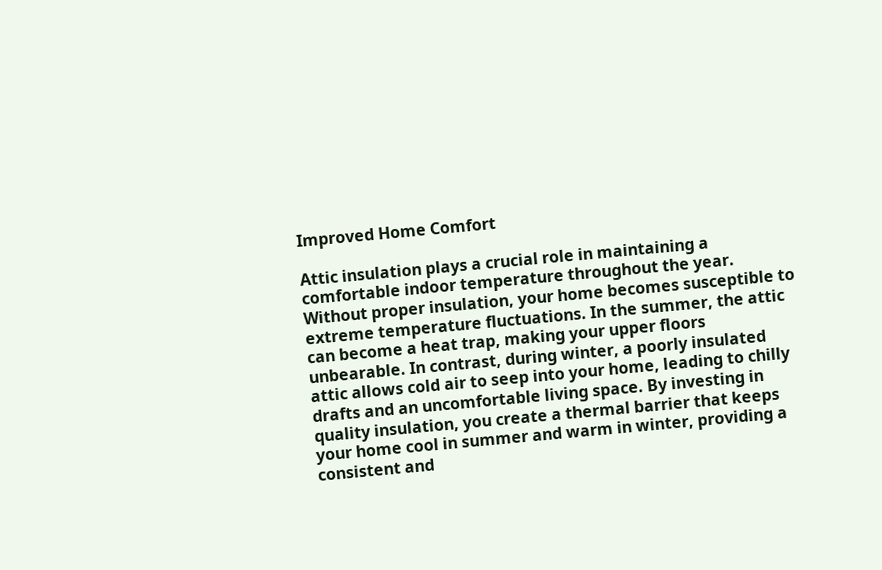Improved Home Comfort

Attic insulation plays a crucial role in maintaining a comfortable indoor temperature throughout the year. Without proper insulation, your home becomes susceptible to extreme temperature fluctuations. In the summer, the attic can become a heat trap, making your upper floors unbearable. In contrast, during winter, a poorly insulated attic allows cold air to seep into your home, leading to chilly drafts and an uncomfortable living space. By investing in quality insulation, you create a thermal barrier that keeps your home cool in summer and warm in winter, providing a consistent and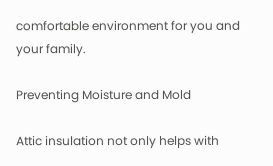comfortable environment for you and your family.

Preventing Moisture and Mold

Attic insulation not only helps with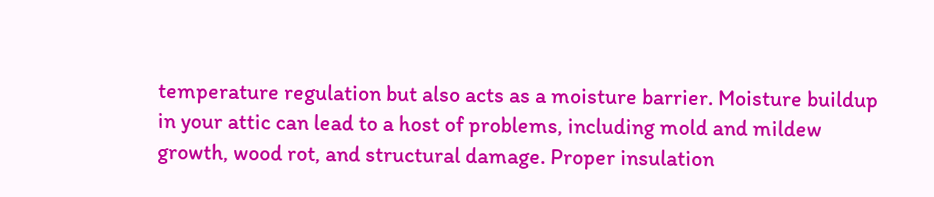temperature regulation but also acts as a moisture barrier. Moisture buildup in your attic can lead to a host of problems, including mold and mildew growth, wood rot, and structural damage. Proper insulation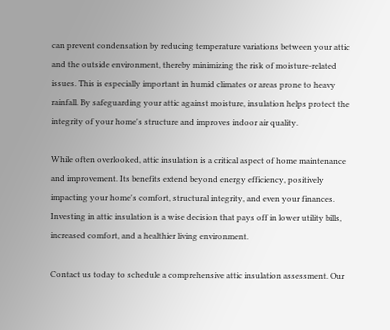can prevent condensation by reducing temperature variations between your attic and the outside environment, thereby minimizing the risk of moisture-related issues. This is especially important in humid climates or areas prone to heavy rainfall. By safeguarding your attic against moisture, insulation helps protect the integrity of your home's structure and improves indoor air quality.

While often overlooked, attic insulation is a critical aspect of home maintenance and improvement. Its benefits extend beyond energy efficiency, positively impacting your home's comfort, structural integrity, and even your finances. Investing in attic insulation is a wise decision that pays off in lower utility bills, increased comfort, and a healthier living environment.

Contact us today to schedule a comprehensive attic insulation assessment. Our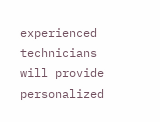experienced technicians will provide personalized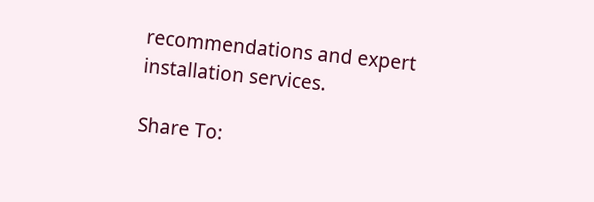recommendations and expert installation services.

Share To: